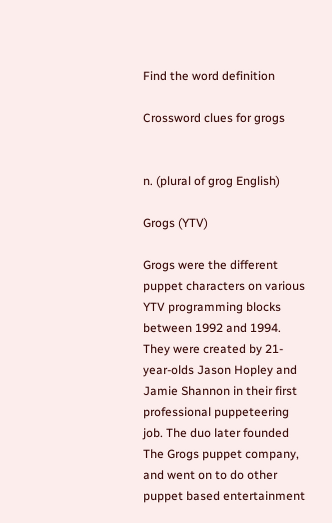Find the word definition

Crossword clues for grogs


n. (plural of grog English)

Grogs (YTV)

Grogs were the different puppet characters on various YTV programming blocks between 1992 and 1994. They were created by 21-year-olds Jason Hopley and Jamie Shannon in their first professional puppeteering job. The duo later founded The Grogs puppet company, and went on to do other puppet based entertainment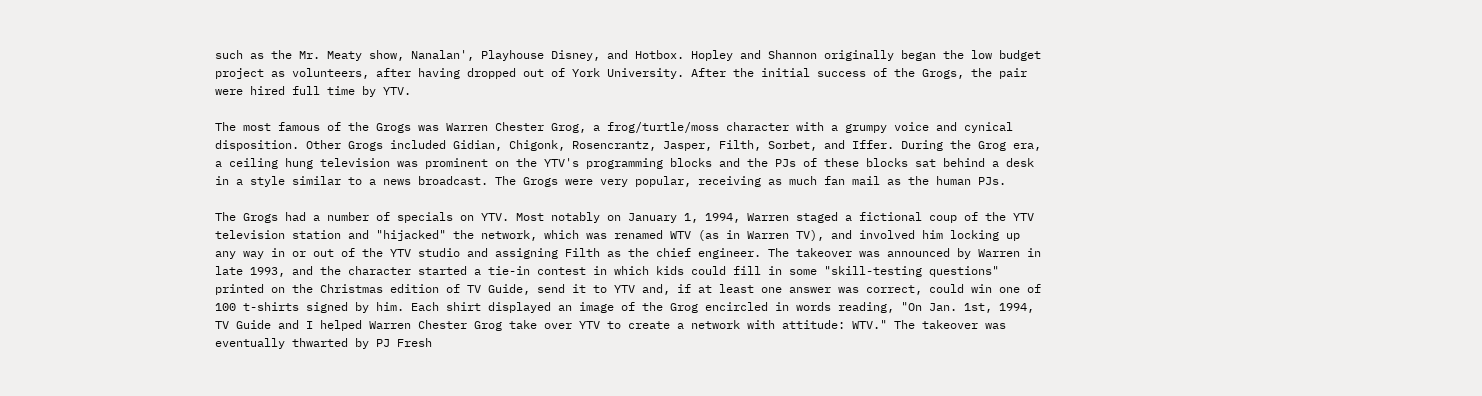such as the Mr. Meaty show, Nanalan', Playhouse Disney, and Hotbox. Hopley and Shannon originally began the low budget project as volunteers, after having dropped out of York University. After the initial success of the Grogs, the pair were hired full time by YTV.

The most famous of the Grogs was Warren Chester Grog, a frog/turtle/moss character with a grumpy voice and cynical disposition. Other Grogs included Gidian, Chigonk, Rosencrantz, Jasper, Filth, Sorbet, and Iffer. During the Grog era, a ceiling hung television was prominent on the YTV's programming blocks and the PJs of these blocks sat behind a desk in a style similar to a news broadcast. The Grogs were very popular, receiving as much fan mail as the human PJs.

The Grogs had a number of specials on YTV. Most notably on January 1, 1994, Warren staged a fictional coup of the YTV television station and "hijacked" the network, which was renamed WTV (as in Warren TV), and involved him locking up any way in or out of the YTV studio and assigning Filth as the chief engineer. The takeover was announced by Warren in late 1993, and the character started a tie-in contest in which kids could fill in some "skill-testing questions" printed on the Christmas edition of TV Guide, send it to YTV and, if at least one answer was correct, could win one of 100 t-shirts signed by him. Each shirt displayed an image of the Grog encircled in words reading, "On Jan. 1st, 1994, TV Guide and I helped Warren Chester Grog take over YTV to create a network with attitude: WTV." The takeover was eventually thwarted by PJ Fresh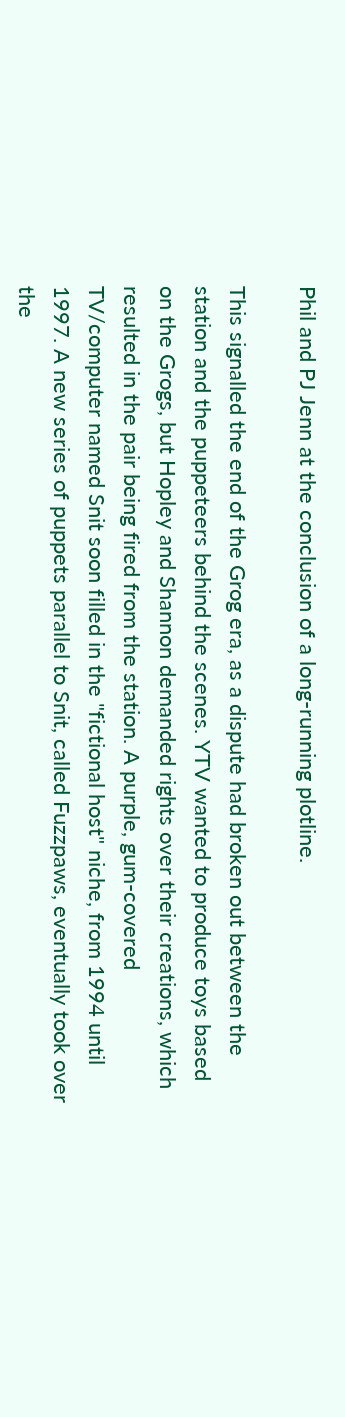Phil and PJ Jenn at the conclusion of a long-running plotline.

This signalled the end of the Grog era, as a dispute had broken out between the station and the puppeteers behind the scenes. YTV wanted to produce toys based on the Grogs, but Hopley and Shannon demanded rights over their creations, which resulted in the pair being fired from the station. A purple, gum-covered TV/computer named Snit soon filled in the "fictional host" niche, from 1994 until 1997. A new series of puppets parallel to Snit, called Fuzzpaws, eventually took over the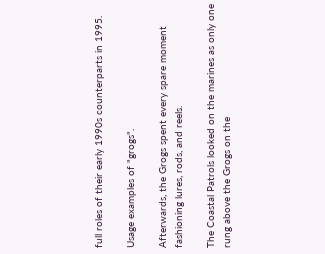full roles of their early 1990s counterparts in 1995.

Usage examples of "grogs".

Afterwards, the Grogs spent every spare moment fashioning lures, rods, and reels.

The Coastal Patrols looked on the marines as only one rung above the Grogs on the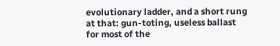evolutionary ladder, and a short rung at that: gun-toting, useless ballast for most of the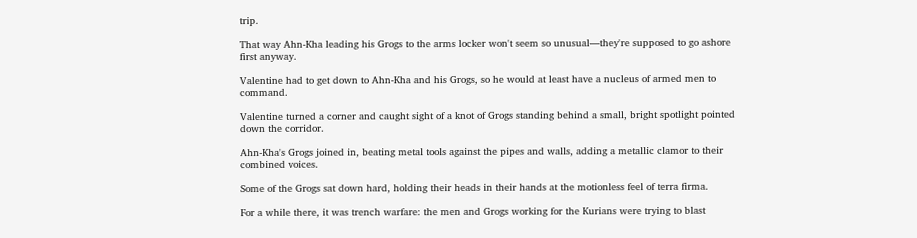trip.

That way Ahn-Kha leading his Grogs to the arms locker won't seem so unusual—they're supposed to go ashore first anyway.

Valentine had to get down to Ahn-Kha and his Grogs, so he would at least have a nucleus of armed men to command.

Valentine turned a corner and caught sight of a knot of Grogs standing behind a small, bright spotlight pointed down the corridor.

Ahn-Kha's Grogs joined in, beating metal tools against the pipes and walls, adding a metallic clamor to their combined voices.

Some of the Grogs sat down hard, holding their heads in their hands at the motionless feel of terra firma.

For a while there, it was trench warfare: the men and Grogs working for the Kurians were trying to blast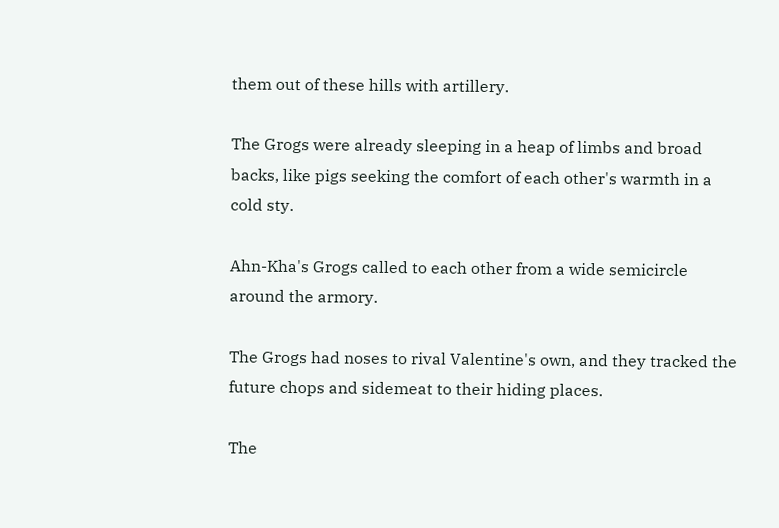them out of these hills with artillery.

The Grogs were already sleeping in a heap of limbs and broad backs, like pigs seeking the comfort of each other's warmth in a cold sty.

Ahn-Kha's Grogs called to each other from a wide semicircle around the armory.

The Grogs had noses to rival Valentine's own, and they tracked the future chops and sidemeat to their hiding places.

The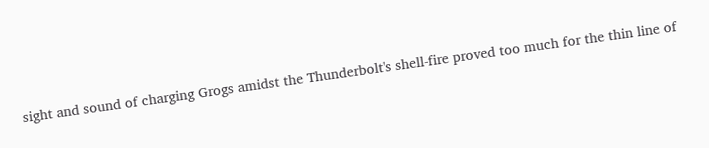sight and sound of charging Grogs amidst the Thunderbolt's shell-fire proved too much for the thin line of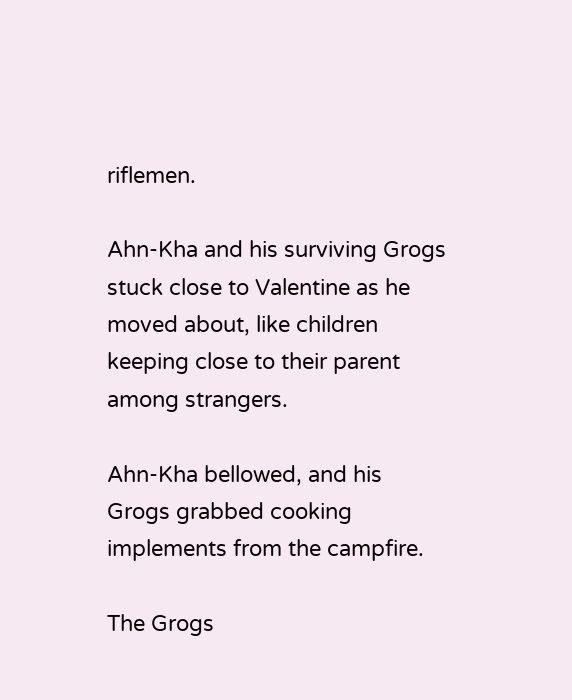riflemen.

Ahn-Kha and his surviving Grogs stuck close to Valentine as he moved about, like children keeping close to their parent among strangers.

Ahn-Kha bellowed, and his Grogs grabbed cooking implements from the campfire.

The Grogs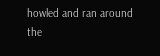howled and ran around the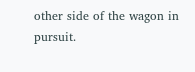other side of the wagon in pursuit.